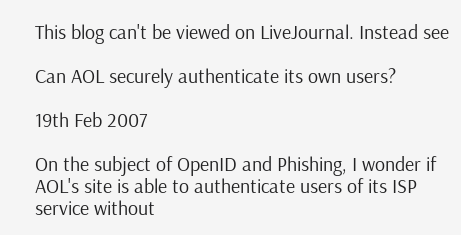This blog can't be viewed on LiveJournal. Instead see

Can AOL securely authenticate its own users?

19th Feb 2007

On the subject of OpenID and Phishing, I wonder if AOL's site is able to authenticate users of its ISP service without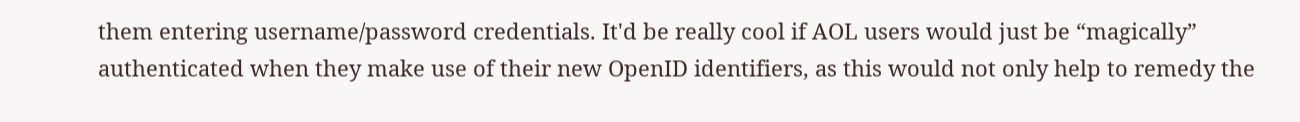them entering username/password credentials. It'd be really cool if AOL users would just be “magically” authenticated when they make use of their new OpenID identifiers, as this would not only help to remedy the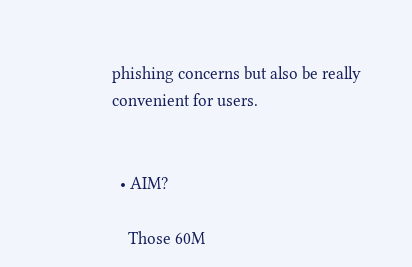phishing concerns but also be really convenient for users.


  • AIM?

    Those 60M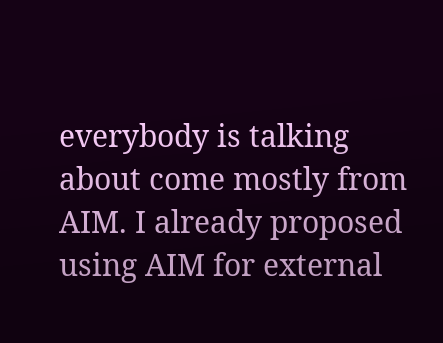everybody is talking about come mostly from AIM. I already proposed using AIM for external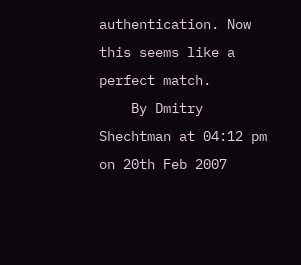authentication. Now this seems like a perfect match.
    By Dmitry Shechtman at 04:12 pm on 20th Feb 2007